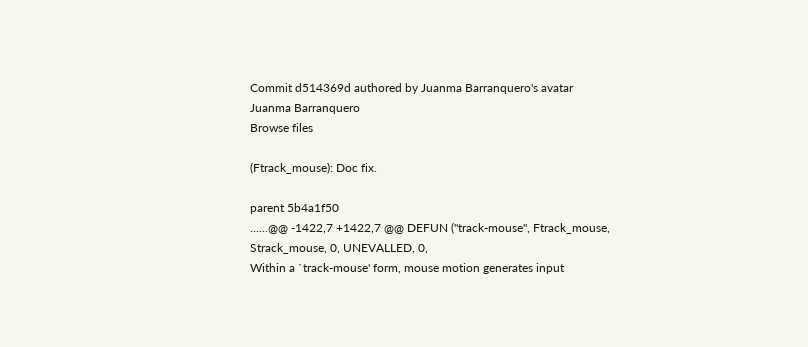Commit d514369d authored by Juanma Barranquero's avatar Juanma Barranquero
Browse files

(Ftrack_mouse): Doc fix.

parent 5b4a1f50
......@@ -1422,7 +1422,7 @@ DEFUN ("track-mouse", Ftrack_mouse, Strack_mouse, 0, UNEVALLED, 0,
Within a `track-mouse' form, mouse motion generates input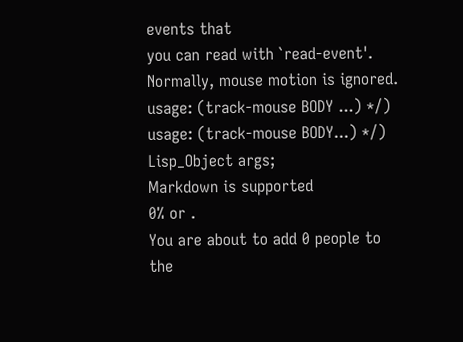events that
you can read with `read-event'.
Normally, mouse motion is ignored.
usage: (track-mouse BODY ...) */)
usage: (track-mouse BODY...) */)
Lisp_Object args;
Markdown is supported
0% or .
You are about to add 0 people to the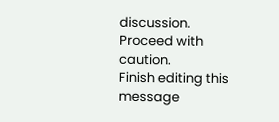discussion. Proceed with caution.
Finish editing this message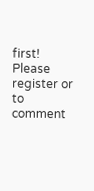first!
Please register or to comment